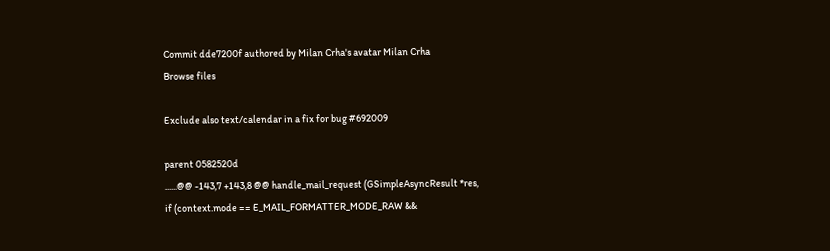Commit dde7200f authored by Milan Crha's avatar Milan Crha
Browse files

Exclude also text/calendar in a fix for bug #692009

parent 0582520d
......@@ -143,7 +143,8 @@ handle_mail_request (GSimpleAsyncResult *res,
if (context.mode == E_MAIL_FORMATTER_MODE_RAW &&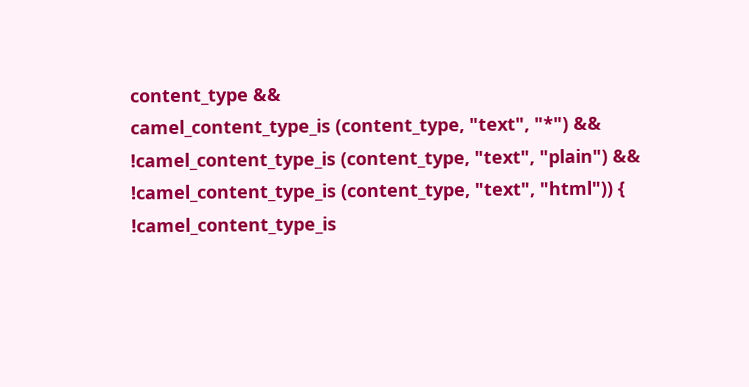content_type &&
camel_content_type_is (content_type, "text", "*") &&
!camel_content_type_is (content_type, "text", "plain") &&
!camel_content_type_is (content_type, "text", "html")) {
!camel_content_type_is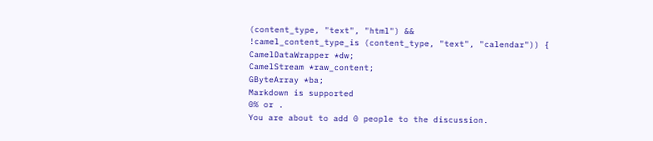(content_type, "text", "html") &&
!camel_content_type_is (content_type, "text", "calendar")) {
CamelDataWrapper *dw;
CamelStream *raw_content;
GByteArray *ba;
Markdown is supported
0% or .
You are about to add 0 people to the discussion.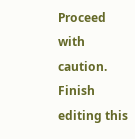Proceed with caution.
Finish editing this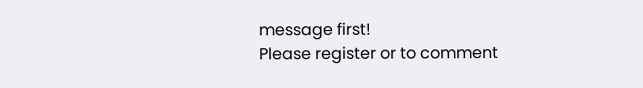message first!
Please register or to comment